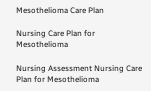Mesothelioma Care Plan

Nursing Care Plan for Mesothelioma

Nursing Assessment Nursing Care Plan for Mesothelioma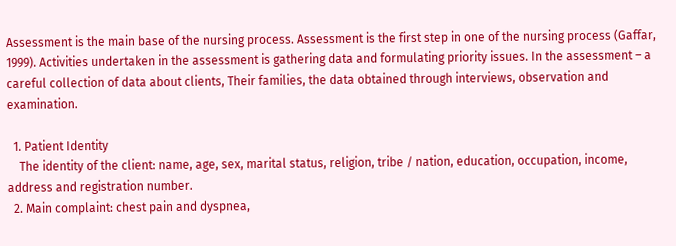Assessment is the main base of the nursing process. Assessment is the first step in one of the nursing process (Gaffar, 1999). Activities undertaken in the assessment is gathering data and formulating priority issues. In the assessment – a careful collection of data about clients, Their families, the data obtained through interviews, observation and examination.

  1. Patient Identity
    The identity of the client: name, age, sex, marital status, religion, tribe / nation, education, occupation, income, address and registration number.
  2. Main complaint: chest pain and dyspnea,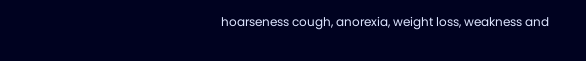hoarseness cough, anorexia, weight loss, weakness and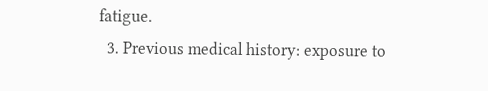fatigue.
  3. Previous medical history: exposure to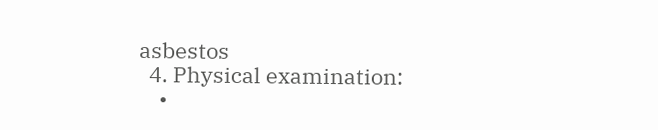asbestos
  4. Physical examination:
    •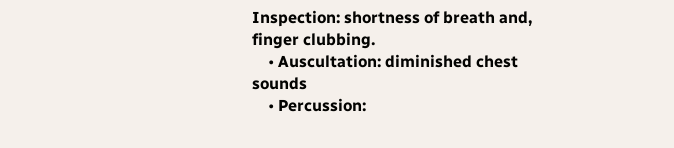Inspection: shortness of breath and, finger clubbing.
    • Auscultation: diminished chest sounds
    • Percussion: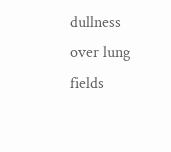dullness over lung fields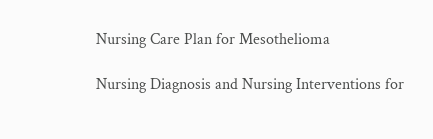Nursing Care Plan for Mesothelioma

Nursing Diagnosis and Nursing Interventions for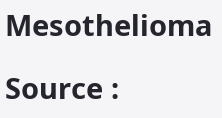Mesothelioma

Source :